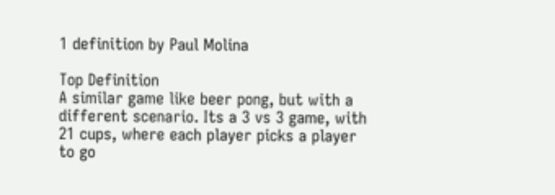1 definition by Paul Molina

Top Definition
A similar game like beer pong, but with a different scenario. Its a 3 vs 3 game, with 21 cups, where each player picks a player to go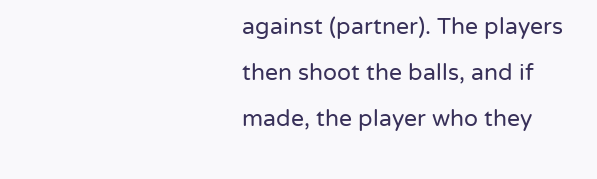against (partner). The players then shoot the balls, and if made, the player who they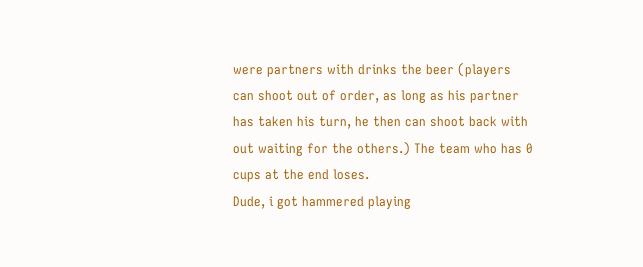were partners with drinks the beer (players can shoot out of order, as long as his partner has taken his turn, he then can shoot back with out waiting for the others.) The team who has 0 cups at the end loses.
Dude, i got hammered playing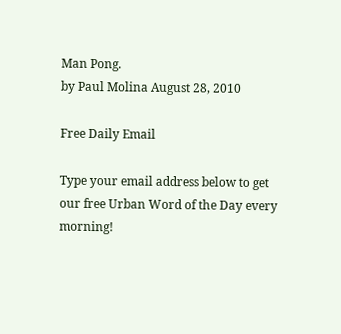Man Pong.
by Paul Molina August 28, 2010

Free Daily Email

Type your email address below to get our free Urban Word of the Day every morning!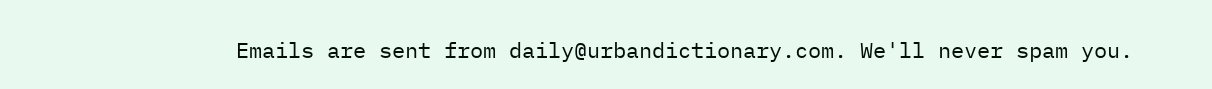Emails are sent from daily@urbandictionary.com. We'll never spam you.